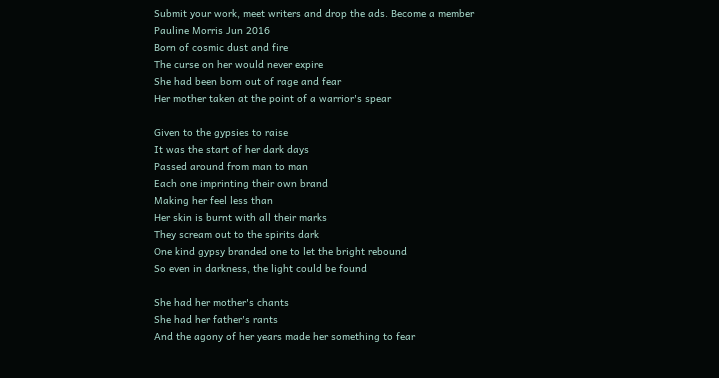Submit your work, meet writers and drop the ads. Become a member
Pauline Morris Jun 2016
Born of cosmic dust and fire
The curse on her would never expire
She had been born out of rage and fear
Her mother taken at the point of a warrior's spear

Given to the gypsies to raise
It was the start of her dark days
Passed around from man to man
Each one imprinting their own brand
Making her feel less than
Her skin is burnt with all their marks
They scream out to the spirits dark
One kind gypsy branded one to let the bright rebound
So even in darkness, the light could be found

She had her mother's chants
She had her father's rants
And the agony of her years made her something to fear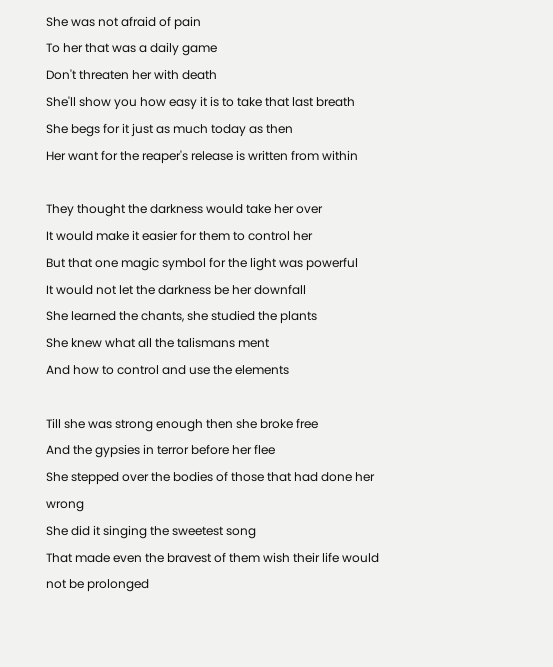She was not afraid of pain
To her that was a daily game
Don't threaten her with death
She'll show you how easy it is to take that last breath
She begs for it just as much today as then
Her want for the reaper's release is written from within

They thought the darkness would take her over
It would make it easier for them to control her
But that one magic symbol for the light was powerful
It would not let the darkness be her downfall
She learned the chants, she studied the plants
She knew what all the talismans ment
And how to control and use the elements

Till she was strong enough then she broke free
And the gypsies in terror before her flee
She stepped over the bodies of those that had done her wrong
She did it singing the sweetest song
That made even the bravest of them wish their life would not be prolonged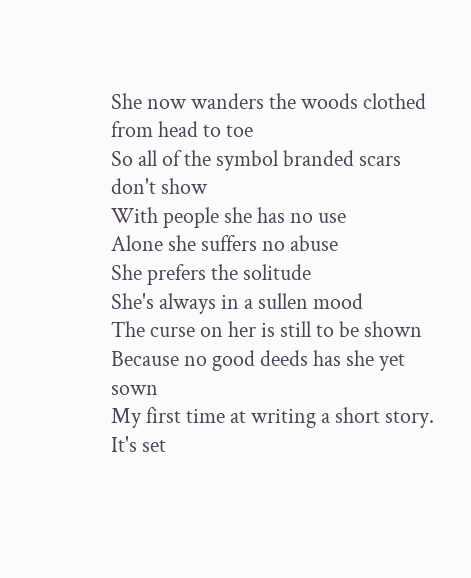She now wanders the woods clothed from head to toe
So all of the symbol branded scars don't show
With people she has no use
Alone she suffers no abuse
She prefers the solitude
She's always in a sullen mood
The curse on her is still to be shown
Because no good deeds has she yet sown
My first time at writing a short story. It's set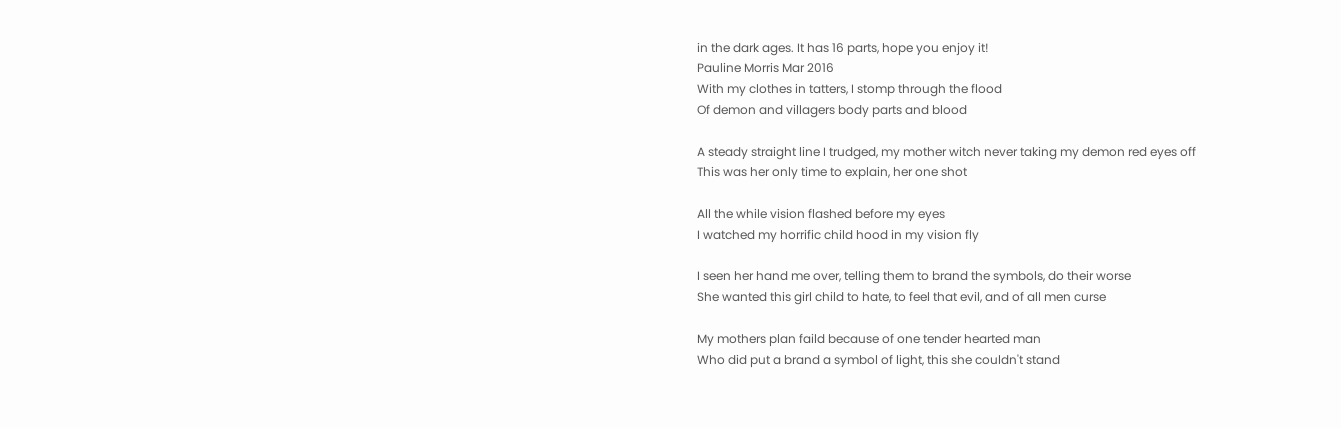in the dark ages. It has 16 parts, hope you enjoy it!
Pauline Morris Mar 2016
With my clothes in tatters, I stomp through the flood
Of demon and villagers body parts and blood

A steady straight line I trudged, my mother witch never taking my demon red eyes off
This was her only time to explain, her one shot

All the while vision flashed before my eyes
I watched my horrific child hood in my vision fly

I seen her hand me over, telling them to brand the symbols, do their worse
She wanted this girl child to hate, to feel that evil, and of all men curse

My mothers plan faild because of one tender hearted man
Who did put a brand a symbol of light, this she couldn't stand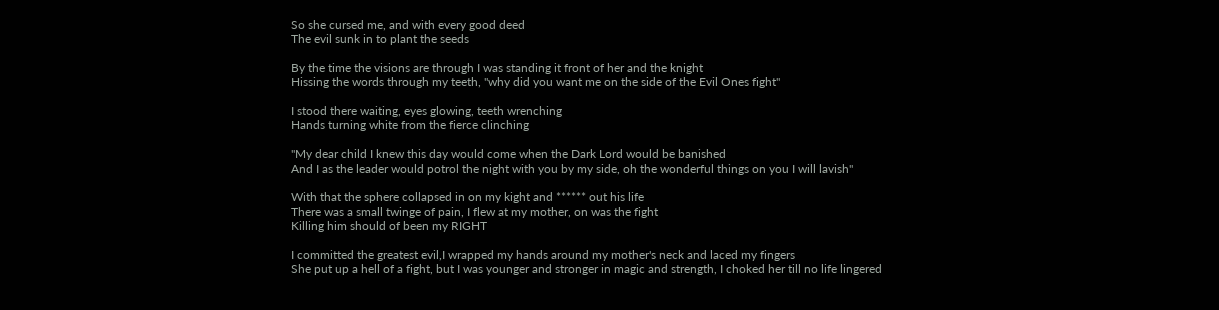So she cursed me, and with every good deed
The evil sunk in to plant the seeds

By the time the visions are through I was standing it front of her and the knight
Hissing the words through my teeth, "why did you want me on the side of the Evil Ones fight"

I stood there waiting, eyes glowing, teeth wrenching
Hands turning white from the fierce clinching

"My dear child I knew this day would come when the Dark Lord would be banished
And I as the leader would potrol the night with you by my side, oh the wonderful things on you I will lavish"

With that the sphere collapsed in on my kight and ****** out his life
There was a small twinge of pain, I flew at my mother, on was the fight
Killing him should of been my RIGHT

I committed the greatest evil,I wrapped my hands around my mother's neck and laced my fingers
She put up a hell of a fight, but I was younger and stronger in magic and strength, I choked her till no life lingered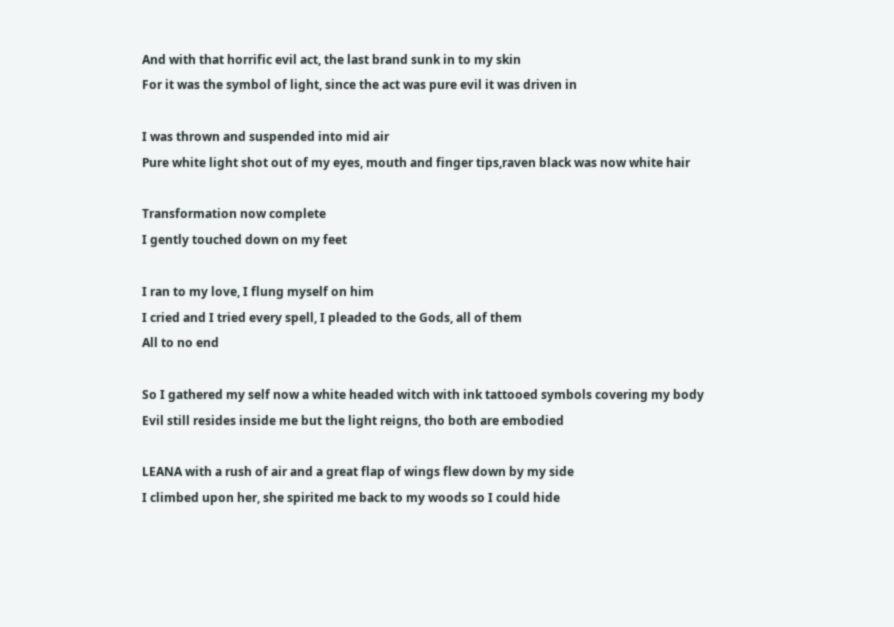And with that horrific evil act, the last brand sunk in to my skin
For it was the symbol of light, since the act was pure evil it was driven in

I was thrown and suspended into mid air
Pure white light shot out of my eyes, mouth and finger tips,raven black was now white hair

Transformation now complete
I gently touched down on my feet

I ran to my love, I flung myself on him
I cried and I tried every spell, I pleaded to the Gods, all of them
All to no end

So I gathered my self now a white headed witch with ink tattooed symbols covering my body
Evil still resides inside me but the light reigns, tho both are embodied

LEANA with a rush of air and a great flap of wings flew down by my side
I climbed upon her, she spirited me back to my woods so I could hide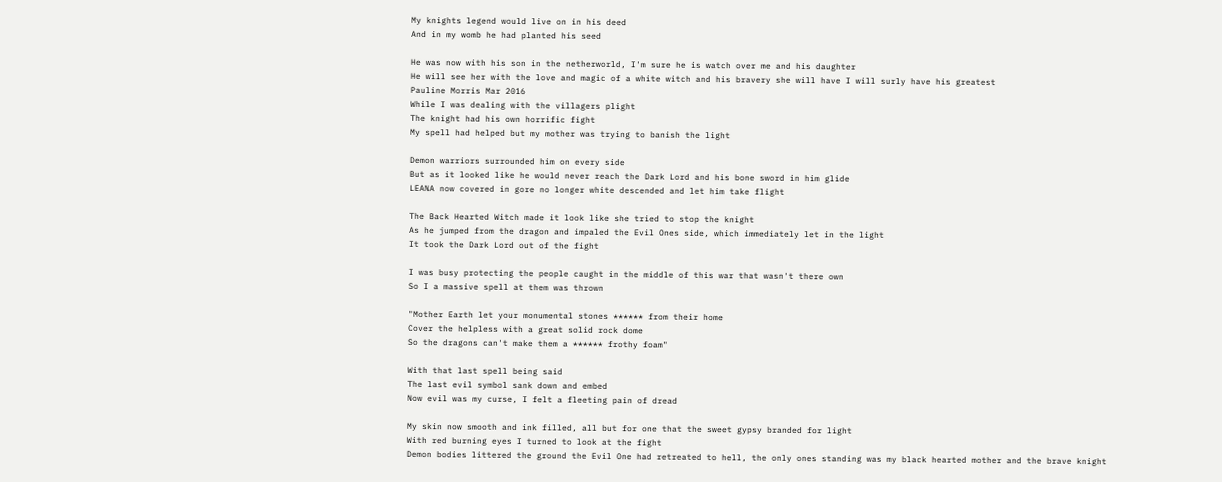My knights legend would live on in his deed
And in my womb he had planted his seed

He was now with his son in the netherworld, I'm sure he is watch over me and his daughter
He will see her with the love and magic of a white witch and his bravery she will have I will surly have his greatest
Pauline Morris Mar 2016
While I was dealing with the villagers plight
The knight had his own horrific fight
My spell had helped but my mother was trying to banish the light

Demon warriors surrounded him on every side
But as it looked like he would never reach the Dark Lord and his bone sword in him glide
LEANA now covered in gore no longer white descended and let him take flight

The Back Hearted Witch made it look like she tried to stop the knight
As he jumped from the dragon and impaled the Evil Ones side, which immediately let in the light
It took the Dark Lord out of the fight

I was busy protecting the people caught in the middle of this war that wasn't there own
So I a massive spell at them was thrown

"Mother Earth let your monumental stones ****** from their home
Cover the helpless with a great solid rock dome
So the dragons can't make them a ****** frothy foam"

With that last spell being said
The last evil symbol sank down and embed
Now evil was my curse, I felt a fleeting pain of dread

My skin now smooth and ink filled, all but for one that the sweet gypsy branded for light
With red burning eyes I turned to look at the fight
Demon bodies littered the ground the Evil One had retreated to hell, the only ones standing was my black hearted mother and the brave knight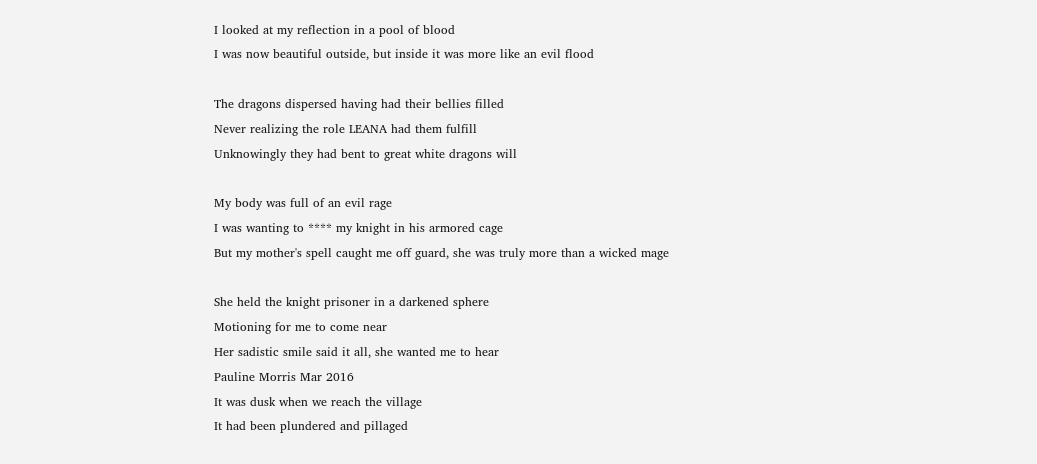I looked at my reflection in a pool of blood
I was now beautiful outside, but inside it was more like an evil flood

The dragons dispersed having had their bellies filled
Never realizing the role LEANA had them fulfill
Unknowingly they had bent to great white dragons will

My body was full of an evil rage
I was wanting to **** my knight in his armored cage
But my mother's spell caught me off guard, she was truly more than a wicked mage

She held the knight prisoner in a darkened sphere
Motioning for me to come near
Her sadistic smile said it all, she wanted me to hear
Pauline Morris Mar 2016
It was dusk when we reach the village
It had been plundered and pillaged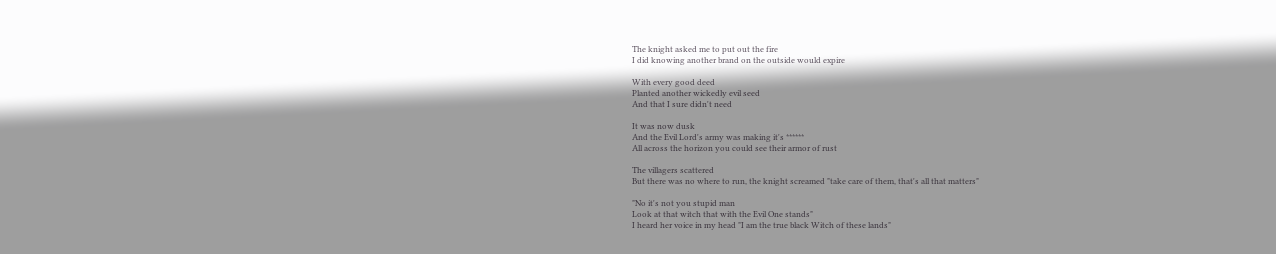The knight asked me to put out the fire
I did knowing another brand on the outside would expire

With every good deed
Planted another wickedly evil seed
And that I sure didn't need

It was now dusk
And the Evil Lord's army was making it's ******
All across the horizon you could see their armor of rust

The villagers scattered
But there was no where to run, the knight screamed "take care of them, that's all that matters"

"No it's not you stupid man
Look at that witch that with the Evil One stands"
I heard her voice in my head "I am the true black Witch of these lands"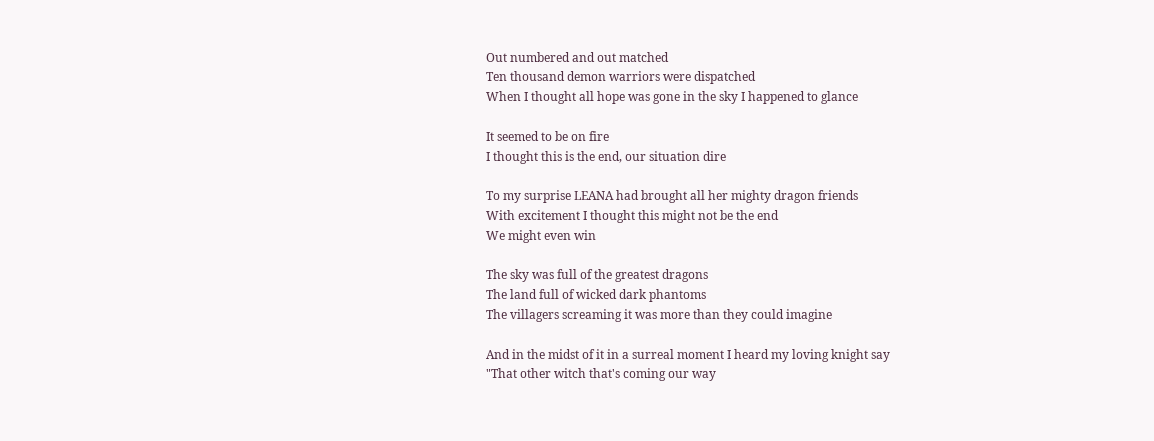Out numbered and out matched
Ten thousand demon warriors were dispatched
When I thought all hope was gone in the sky I happened to glance

It seemed to be on fire
I thought this is the end, our situation dire

To my surprise LEANA had brought all her mighty dragon friends
With excitement I thought this might not be the end
We might even win

The sky was full of the greatest dragons
The land full of wicked dark phantoms
The villagers screaming it was more than they could imagine

And in the midst of it in a surreal moment I heard my loving knight say
"That other witch that's coming our way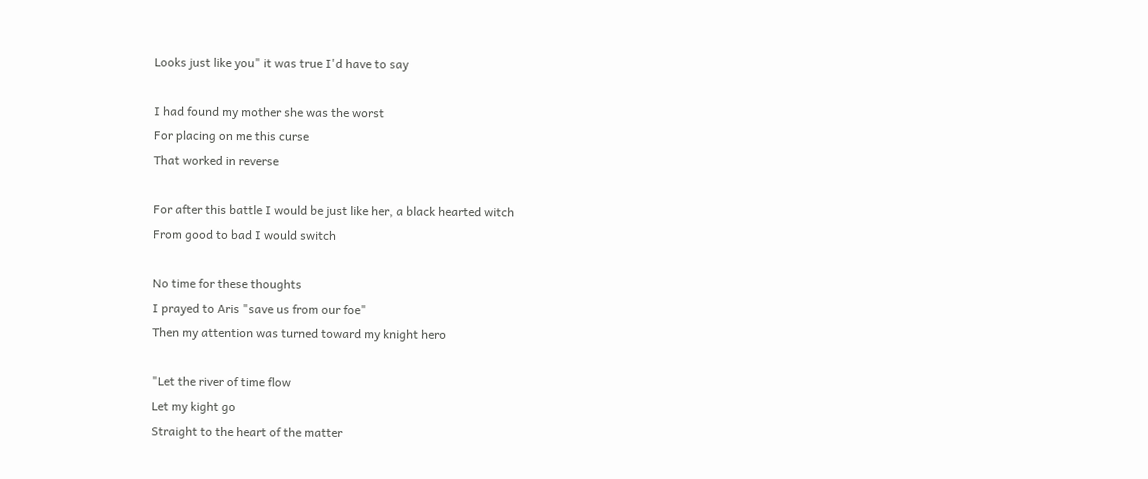Looks just like you" it was true I'd have to say

I had found my mother she was the worst
For placing on me this curse
That worked in reverse

For after this battle I would be just like her, a black hearted witch
From good to bad I would switch

No time for these thoughts
I prayed to Aris "save us from our foe"
Then my attention was turned toward my knight hero

"Let the river of time flow
Let my kight go
Straight to the heart of the matter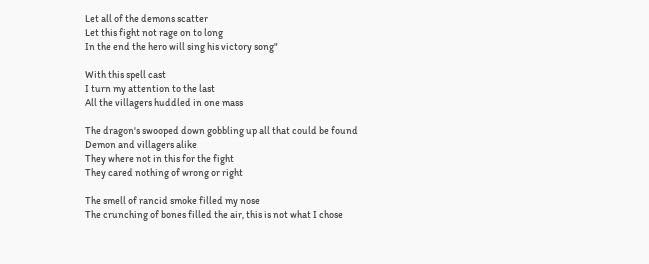Let all of the demons scatter
Let this fight not rage on to long
In the end the hero will sing his victory song"

With this spell cast
I turn my attention to the last
All the villagers huddled in one mass

The dragon's swooped down gobbling up all that could be found
Demon and villagers alike
They where not in this for the fight
They cared nothing of wrong or right

The smell of rancid smoke filled my nose
The crunching of bones filled the air, this is not what I chose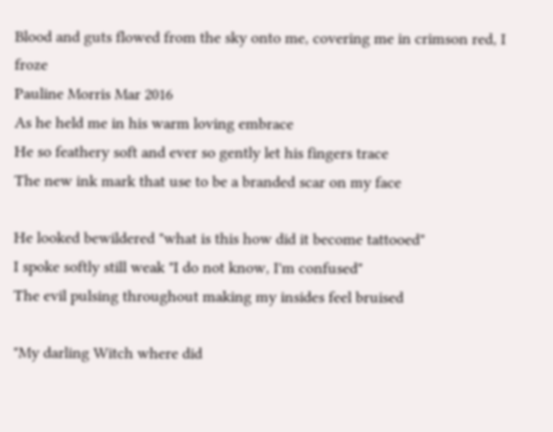Blood and guts flowed from the sky onto me, covering me in crimson red, I froze
Pauline Morris Mar 2016
As he held me in his warm loving embrace
He so feathery soft and ever so gently let his fingers trace
The new ink mark that use to be a branded scar on my face

He looked bewildered "what is this how did it become tattooed"
I spoke softly still weak "I do not know, I'm confused"
The evil pulsing throughout making my insides feel bruised

"My darling Witch where did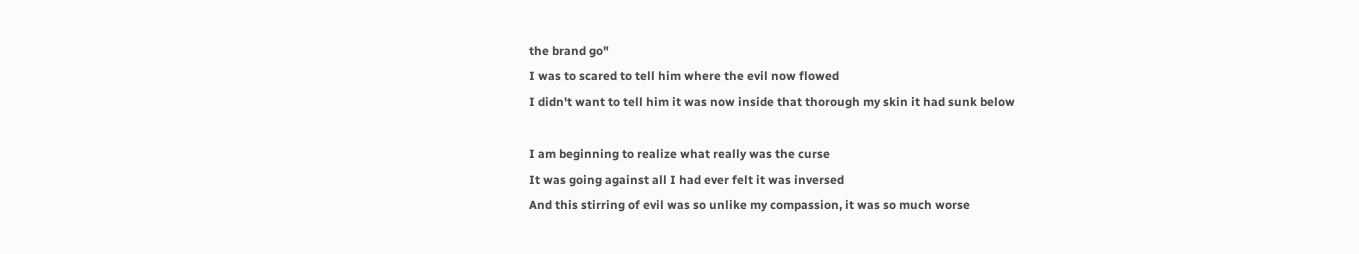the brand go"
I was to scared to tell him where the evil now flowed
I didn't want to tell him it was now inside that thorough my skin it had sunk below

I am beginning to realize what really was the curse
It was going against all I had ever felt it was inversed
And this stirring of evil was so unlike my compassion, it was so much worse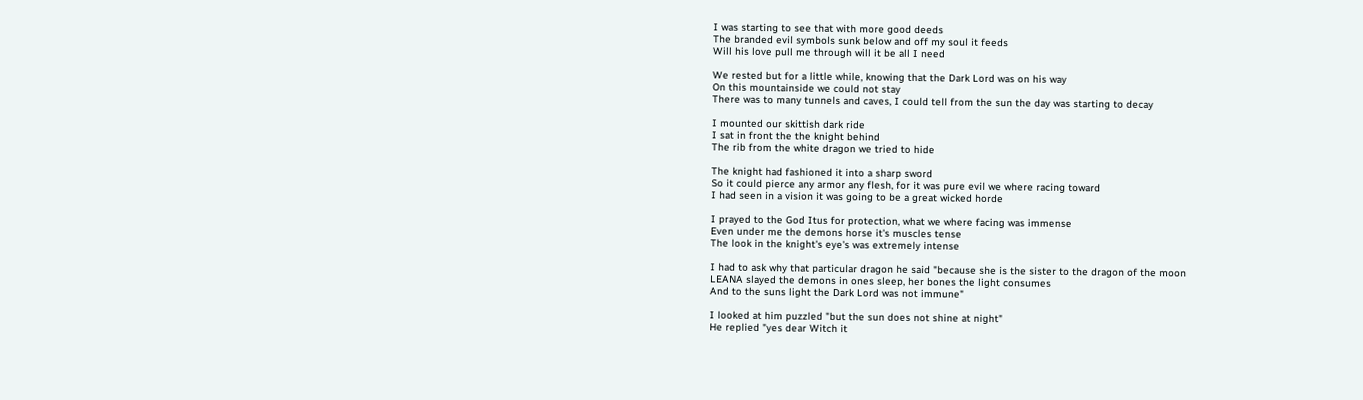I was starting to see that with more good deeds
The branded evil symbols sunk below and off my soul it feeds
Will his love pull me through will it be all I need

We rested but for a little while, knowing that the Dark Lord was on his way
On this mountainside we could not stay
There was to many tunnels and caves, I could tell from the sun the day was starting to decay

I mounted our skittish dark ride
I sat in front the the knight behind
The rib from the white dragon we tried to hide

The knight had fashioned it into a sharp sword
So it could pierce any armor any flesh, for it was pure evil we where racing toward
I had seen in a vision it was going to be a great wicked horde

I prayed to the God Itus for protection, what we where facing was immense
Even under me the demons horse it's muscles tense
The look in the knight's eye's was extremely intense

I had to ask why that particular dragon he said "because she is the sister to the dragon of the moon
LEANA slayed the demons in ones sleep, her bones the light consumes
And to the suns light the Dark Lord was not immune"

I looked at him puzzled "but the sun does not shine at night"
He replied "yes dear Witch it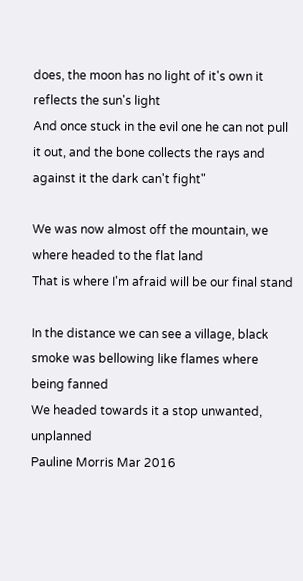does, the moon has no light of it's own it reflects the sun's light
And once stuck in the evil one he can not pull it out, and the bone collects the rays and against it the dark can't fight"

We was now almost off the mountain, we where headed to the flat land
That is where I'm afraid will be our final stand

In the distance we can see a village, black smoke was bellowing like flames where being fanned
We headed towards it a stop unwanted, unplanned
Pauline Morris Mar 2016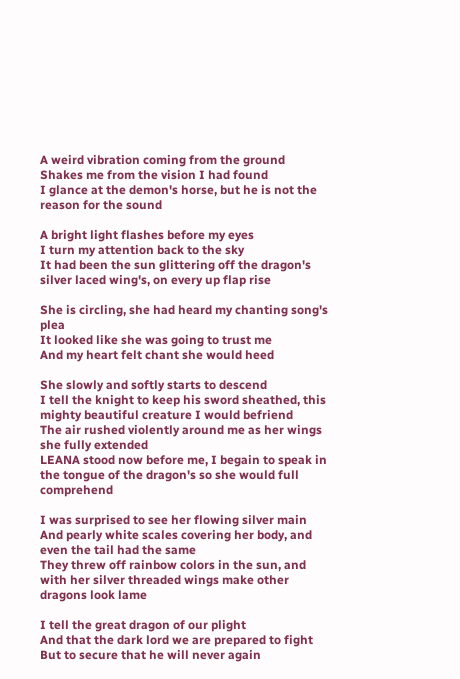A weird vibration coming from the ground
Shakes me from the vision I had found
I glance at the demon's horse, but he is not the reason for the sound

A bright light flashes before my eyes
I turn my attention back to the sky
It had been the sun glittering off the dragon's silver laced wing's, on every up flap rise

She is circling, she had heard my chanting song's plea
It looked like she was going to trust me
And my heart felt chant she would heed

She slowly and softly starts to descend
I tell the knight to keep his sword sheathed, this mighty beautiful creature I would befriend
The air rushed violently around me as her wings she fully extended
LEANA stood now before me, I begain to speak in the tongue of the dragon's so she would full comprehend

I was surprised to see her flowing silver main
And pearly white scales covering her body, and even the tail had the same
They threw off rainbow colors in the sun, and with her silver threaded wings make other dragons look lame

I tell the great dragon of our plight
And that the dark lord we are prepared to fight
But to secure that he will never again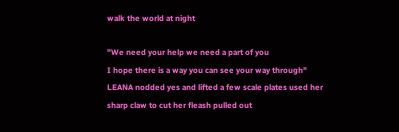walk the world at night

"We need your help we need a part of you
I hope there is a way you can see your way through"
LEANA nodded yes and lifted a few scale plates used her sharp claw to cut her fleash pulled out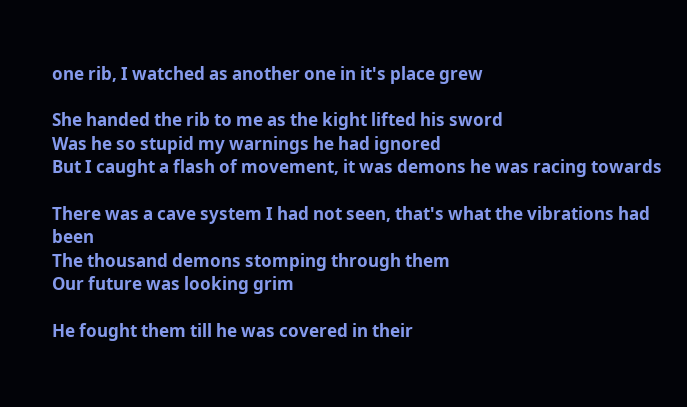one rib, I watched as another one in it's place grew

She handed the rib to me as the kight lifted his sword
Was he so stupid my warnings he had ignored
But I caught a flash of movement, it was demons he was racing towards

There was a cave system I had not seen, that's what the vibrations had been
The thousand demons stomping through them
Our future was looking grim

He fought them till he was covered in their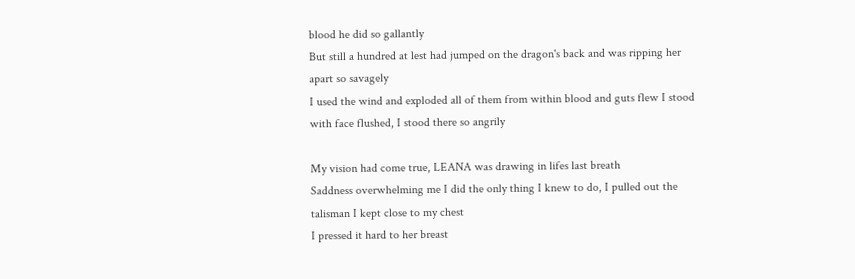blood he did so gallantly
But still a hundred at lest had jumped on the dragon's back and was ripping her apart so savagely
I used the wind and exploded all of them from within blood and guts flew I stood with face flushed, I stood there so angrily

My vision had come true, LEANA was drawing in lifes last breath
Saddness overwhelming me I did the only thing I knew to do, I pulled out the talisman I kept close to my chest
I pressed it hard to her breast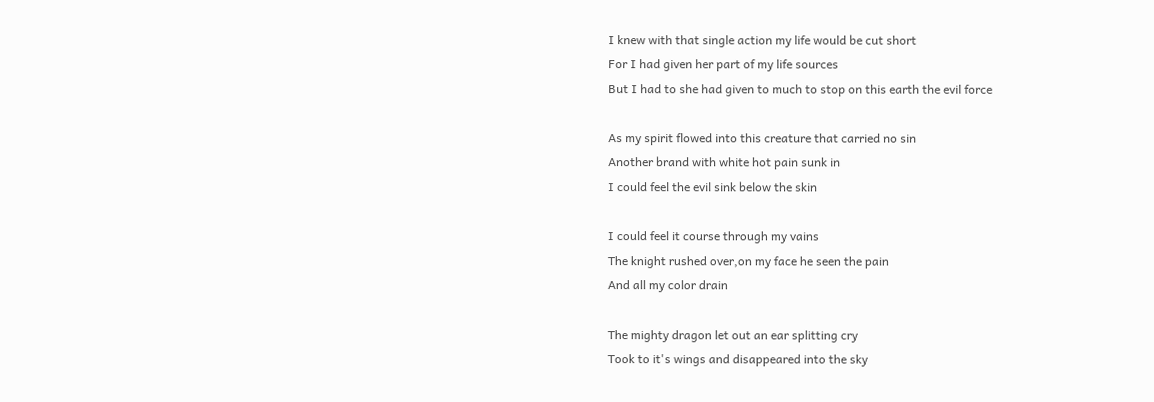I knew with that single action my life would be cut short
For I had given her part of my life sources
But I had to she had given to much to stop on this earth the evil force

As my spirit flowed into this creature that carried no sin
Another brand with white hot pain sunk in
I could feel the evil sink below the skin

I could feel it course through my vains
The knight rushed over,on my face he seen the pain
And all my color drain

The mighty dragon let out an ear splitting cry
Took to it's wings and disappeared into the sky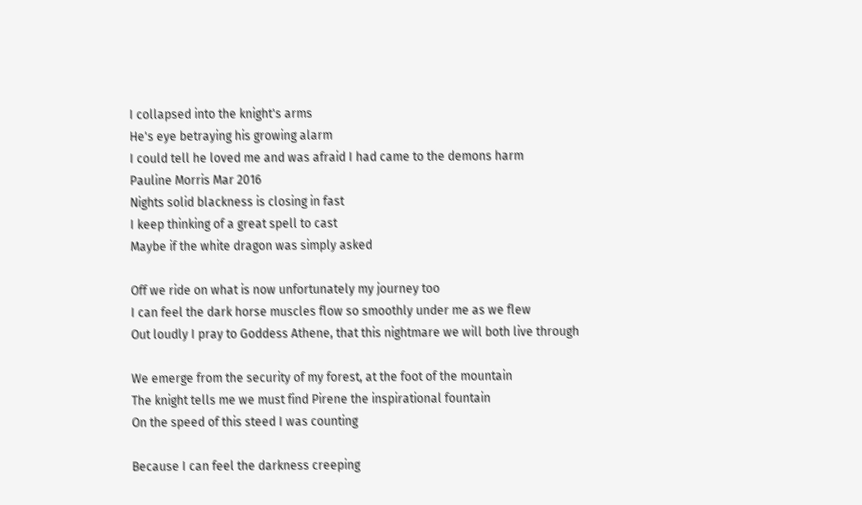I collapsed into the knight's arms
He's eye betraying his growing alarm
I could tell he loved me and was afraid I had came to the demons harm
Pauline Morris Mar 2016
Nights solid blackness is closing in fast
I keep thinking of a great spell to cast
Maybe if the white dragon was simply asked

Off we ride on what is now unfortunately my journey too
I can feel the dark horse muscles flow so smoothly under me as we flew
Out loudly I pray to Goddess Athene, that this nightmare we will both live through

We emerge from the security of my forest, at the foot of the mountain
The knight tells me we must find Pirene the inspirational fountain
On the speed of this steed I was counting

Because I can feel the darkness creeping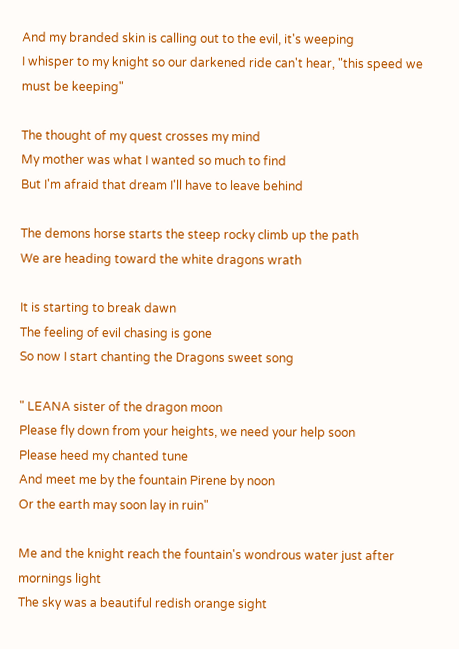And my branded skin is calling out to the evil, it's weeping
I whisper to my knight so our darkened ride can't hear, "this speed we must be keeping"

The thought of my quest crosses my mind
My mother was what I wanted so much to find
But I'm afraid that dream I'll have to leave behind

The demons horse starts the steep rocky climb up the path
We are heading toward the white dragons wrath

It is starting to break dawn
The feeling of evil chasing is gone
So now I start chanting the Dragons sweet song

" LEANA sister of the dragon moon
Please fly down from your heights, we need your help soon
Please heed my chanted tune
And meet me by the fountain Pirene by noon
Or the earth may soon lay in ruin"

Me and the knight reach the fountain's wondrous water just after mornings light
The sky was a beautiful redish orange sight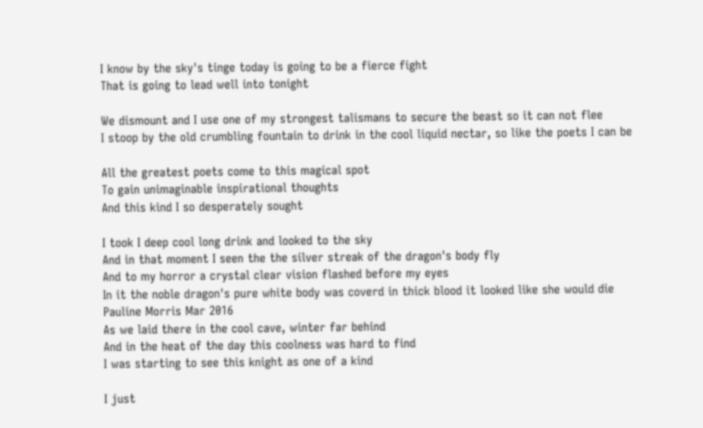I know by the sky's tinge today is going to be a fierce fight
That is going to lead well into tonight

We dismount and I use one of my strongest talismans to secure the beast so it can not flee
I stoop by the old crumbling fountain to drink in the cool liquid nectar, so like the poets I can be

All the greatest poets come to this magical spot
To gain unimaginable inspirational thoughts
And this kind I so desperately sought

I took I deep cool long drink and looked to the sky
And in that moment I seen the the silver streak of the dragon's body fly
And to my horror a crystal clear vision flashed before my eyes
In it the noble dragon's pure white body was coverd in thick blood it looked like she would die
Pauline Morris Mar 2016
As we laid there in the cool cave, winter far behind
And in the heat of the day this coolness was hard to find
I was starting to see this knight as one of a kind

I just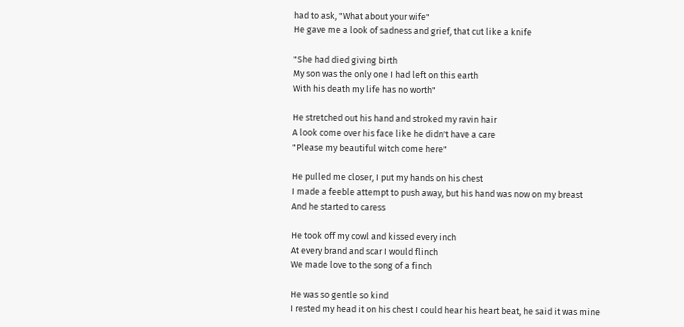had to ask, "What about your wife"
He gave me a look of sadness and grief, that cut like a knife

"She had died giving birth
My son was the only one I had left on this earth
With his death my life has no worth"

He stretched out his hand and stroked my ravin hair
A look come over his face like he didn't have a care
"Please my beautiful witch come here"

He pulled me closer, I put my hands on his chest
I made a feeble attempt to push away, but his hand was now on my breast
And he started to caress

He took off my cowl and kissed every inch
At every brand and scar I would flinch
We made love to the song of a finch

He was so gentle so kind
I rested my head it on his chest I could hear his heart beat, he said it was mine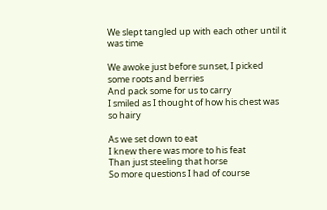We slept tangled up with each other until it was time

We awoke just before sunset, I picked some roots and berries
And pack some for us to carry
I smiled as I thought of how his chest was so hairy

As we set down to eat
I knew there was more to his feat
Than just steeling that horse
So more questions I had of course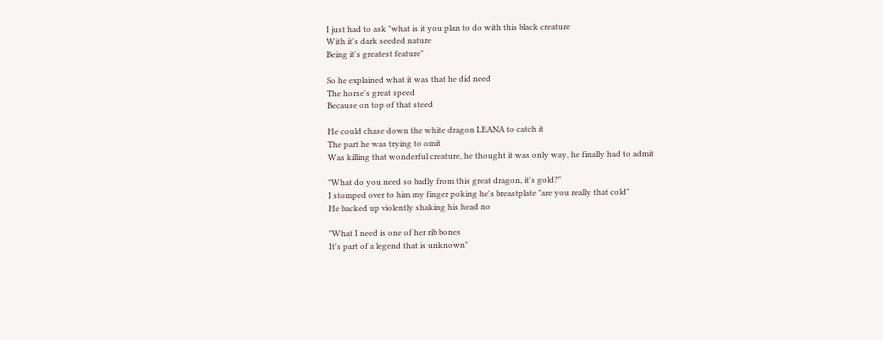I just had to ask "what is it you plan to do with this black creature
With it's dark seeded nature
Being it's greatest feature"

So he explained what it was that he did need
The horse's great speed
Because on top of that steed

He could chase down the white dragon LEANA to catch it
The part he was trying to omit
Was killing that wonderful creature, he thought it was only way, he finally had to admit

"What do you need so badly from this great dragon, it's gold?"
I stomped over to him my finger poking he's breastplate "are you really that cold"
He backed up violently shaking his head no

"What I need is one of her rib bones
It's part of a legend that is unknown"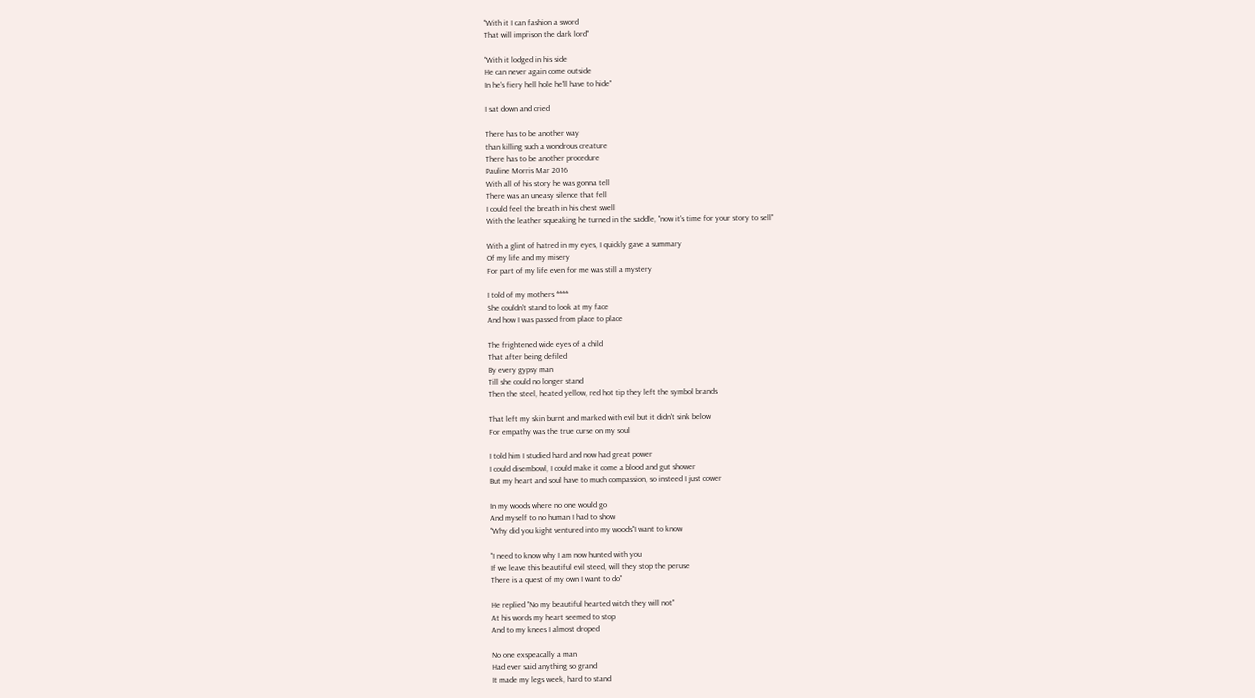"With it I can fashion a sword
That will imprison the dark lord"

"With it lodged in his side
He can never again come outside
In he's fiery hell hole he'll have to hide"

I sat down and cried

There has to be another way
than killing such a wondrous creature
There has to be another procedure
Pauline Morris Mar 2016
With all of his story he was gonna tell
There was an uneasy silence that fell
I could feel the breath in his chest swell
With the leather squeaking he turned in the saddle, "now it's time for your story to sell"

With a glint of hatred in my eyes, I quickly gave a summary
Of my life and my misery
For part of my life even for me was still a mystery

I told of my mothers ****
She couldn't stand to look at my face
And how I was passed from place to place

The frightened wide eyes of a child
That after being defiled
By every gypsy man
Till she could no longer stand
Then the steel, heated yellow, red hot tip they left the symbol brands

That left my skin burnt and marked with evil but it didn't sink below
For empathy was the true curse on my soul

I told him I studied hard and now had great power
I could disembowl, I could make it come a blood and gut shower
But my heart and soul have to much compassion, so insteed I just cower

In my woods where no one would go
And myself to no human I had to show
"Why did you kight ventured into my woods"I want to know

"I need to know why I am now hunted with you
If we leave this beautiful evil steed, will they stop the peruse
There is a quest of my own I want to do"

He replied "No my beautiful hearted witch they will not"
At his words my heart seemed to stop
And to my knees I almost droped

No one exspeacally a man
Had ever said anything so grand
It made my legs week, hard to stand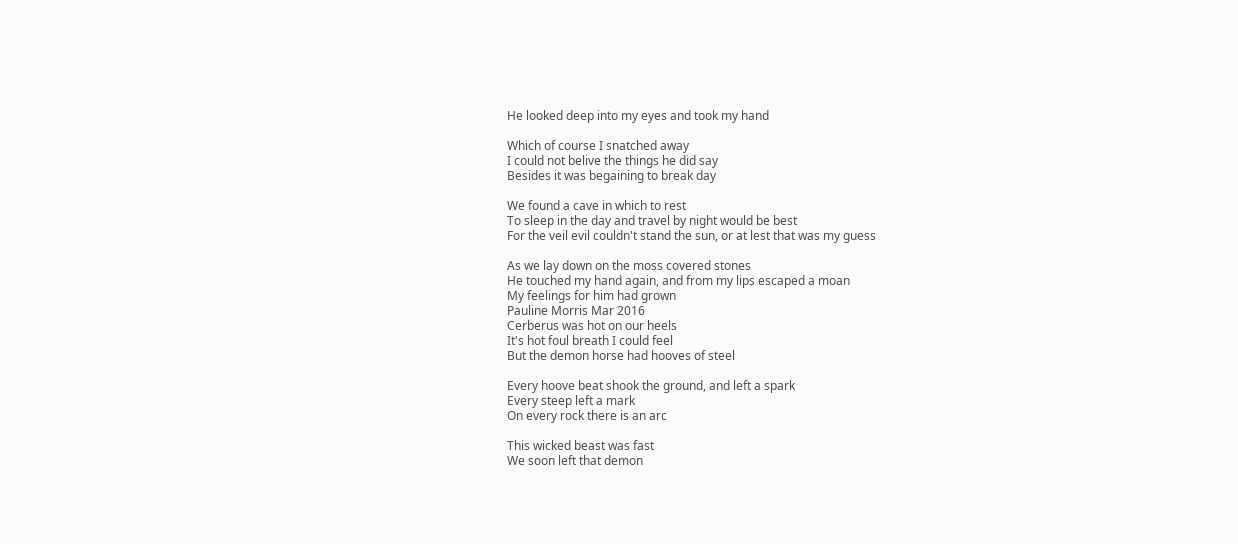He looked deep into my eyes and took my hand

Which of course I snatched away
I could not belive the things he did say
Besides it was begaining to break day

We found a cave in which to rest
To sleep in the day and travel by night would be best
For the veil evil couldn't stand the sun, or at lest that was my guess

As we lay down on the moss covered stones
He touched my hand again, and from my lips escaped a moan
My feelings for him had grown
Pauline Morris Mar 2016
Cerberus was hot on our heels
It's hot foul breath I could feel
But the demon horse had hooves of steel

Every hoove beat shook the ground, and left a spark
Every steep left a mark
On every rock there is an arc

This wicked beast was fast
We soon left that demon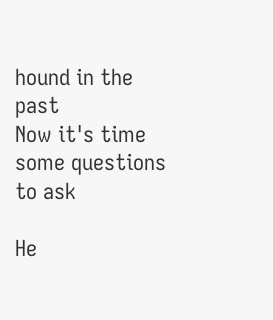hound in the past
Now it's time some questions to ask

He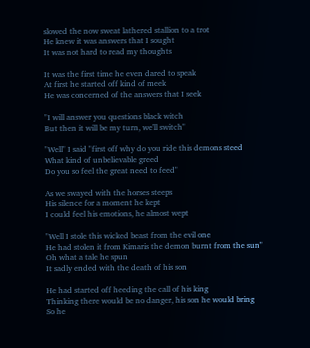slowed the now sweat lathered stallion to a trot
He knew it was answers that I sought
It was not hard to read my thoughts

It was the first time he even dared to speak
At first he started off kind of meek
He was concerned of the answers that I seek

"I will answer you questions black witch
But then it will be my turn, we'll switch"

"Well" I said "first off why do you ride this demons steed
What kind of unbelievable greed
Do you so feel the great need to feed"

As we swayed with the horses steeps
His silence for a moment he kept
I could feel his emotions, he almost wept

"Well I stole this wicked beast from the evil one
He had stolen it from Kimaris the demon burnt from the sun"
Oh what a tale he spun
It sadly ended with the death of his son

He had started off heeding the call of his king
Thinking there would be no danger, his son he would bring
So he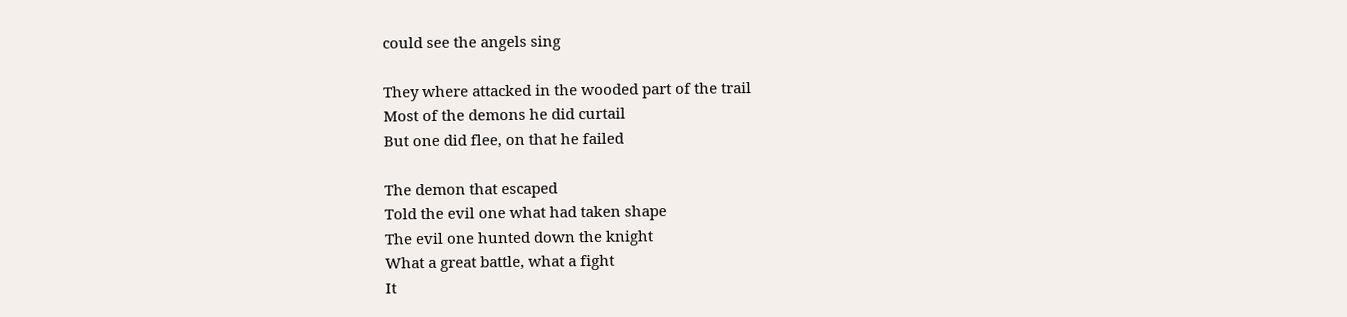could see the angels sing

They where attacked in the wooded part of the trail
Most of the demons he did curtail
But one did flee, on that he failed

The demon that escaped
Told the evil one what had taken shape
The evil one hunted down the knight
What a great battle, what a fight
It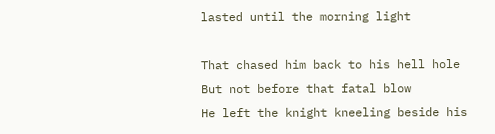lasted until the morning light

That chased him back to his hell hole
But not before that fatal blow
He left the knight kneeling beside his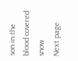son in the blood covered snow
Next page